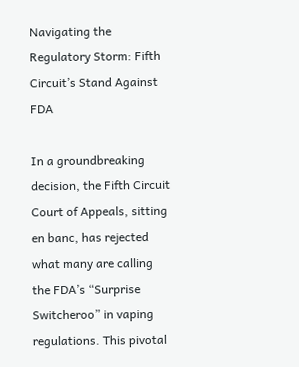Navigating the Regulatory Storm: Fifth Circuit’s Stand Against FDA

In a groundbreaking decision, the Fifth Circuit Court of Appeals, sitting en banc, has rejected what many are calling the FDA’s “Surprise Switcheroo” in vaping regulations. This pivotal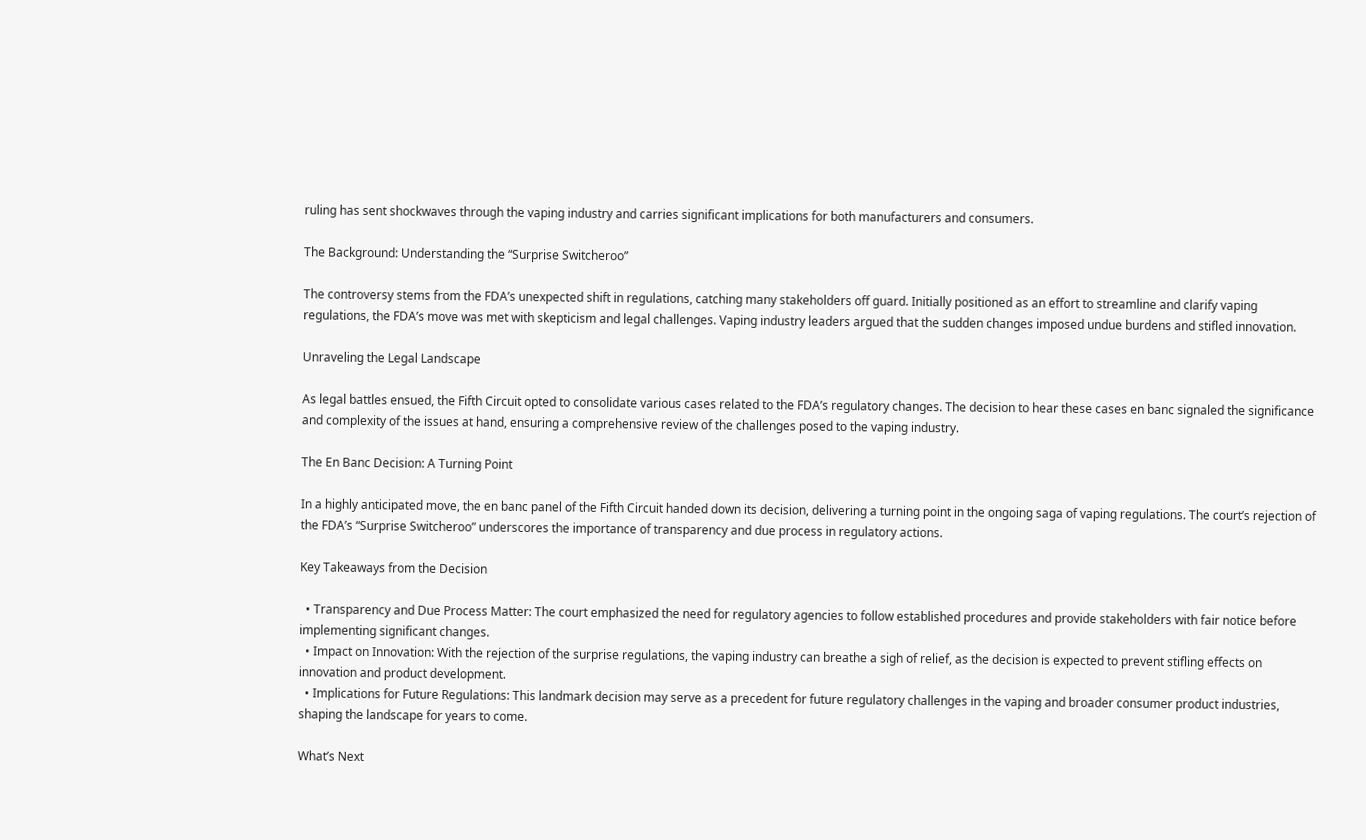ruling has sent shockwaves through the vaping industry and carries significant implications for both manufacturers and consumers.

The Background: Understanding the “Surprise Switcheroo”

The controversy stems from the FDA’s unexpected shift in regulations, catching many stakeholders off guard. Initially positioned as an effort to streamline and clarify vaping regulations, the FDA’s move was met with skepticism and legal challenges. Vaping industry leaders argued that the sudden changes imposed undue burdens and stifled innovation.

Unraveling the Legal Landscape

As legal battles ensued, the Fifth Circuit opted to consolidate various cases related to the FDA’s regulatory changes. The decision to hear these cases en banc signaled the significance and complexity of the issues at hand, ensuring a comprehensive review of the challenges posed to the vaping industry.

The En Banc Decision: A Turning Point

In a highly anticipated move, the en banc panel of the Fifth Circuit handed down its decision, delivering a turning point in the ongoing saga of vaping regulations. The court’s rejection of the FDA’s “Surprise Switcheroo” underscores the importance of transparency and due process in regulatory actions.

Key Takeaways from the Decision

  • Transparency and Due Process Matter: The court emphasized the need for regulatory agencies to follow established procedures and provide stakeholders with fair notice before implementing significant changes.
  • Impact on Innovation: With the rejection of the surprise regulations, the vaping industry can breathe a sigh of relief, as the decision is expected to prevent stifling effects on innovation and product development.
  • Implications for Future Regulations: This landmark decision may serve as a precedent for future regulatory challenges in the vaping and broader consumer product industries, shaping the landscape for years to come.

What’s Next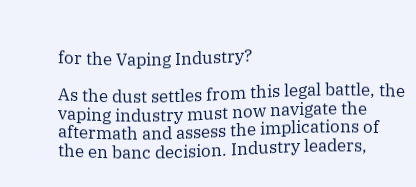for the Vaping Industry?

As the dust settles from this legal battle, the vaping industry must now navigate the aftermath and assess the implications of the en banc decision. Industry leaders,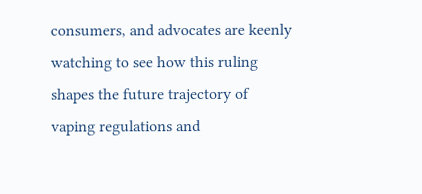consumers, and advocates are keenly watching to see how this ruling shapes the future trajectory of vaping regulations and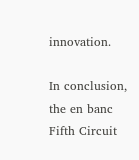innovation.

In conclusion, the en banc Fifth Circuit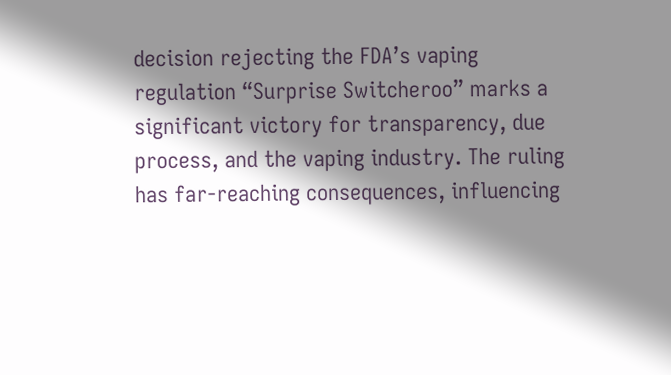decision rejecting the FDA’s vaping regulation “Surprise Switcheroo” marks a significant victory for transparency, due process, and the vaping industry. The ruling has far-reaching consequences, influencing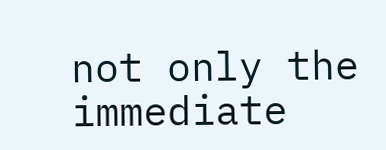not only the immediate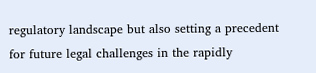regulatory landscape but also setting a precedent for future legal challenges in the rapidly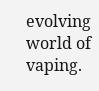evolving world of vaping.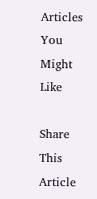Articles You Might Like

Share This Article